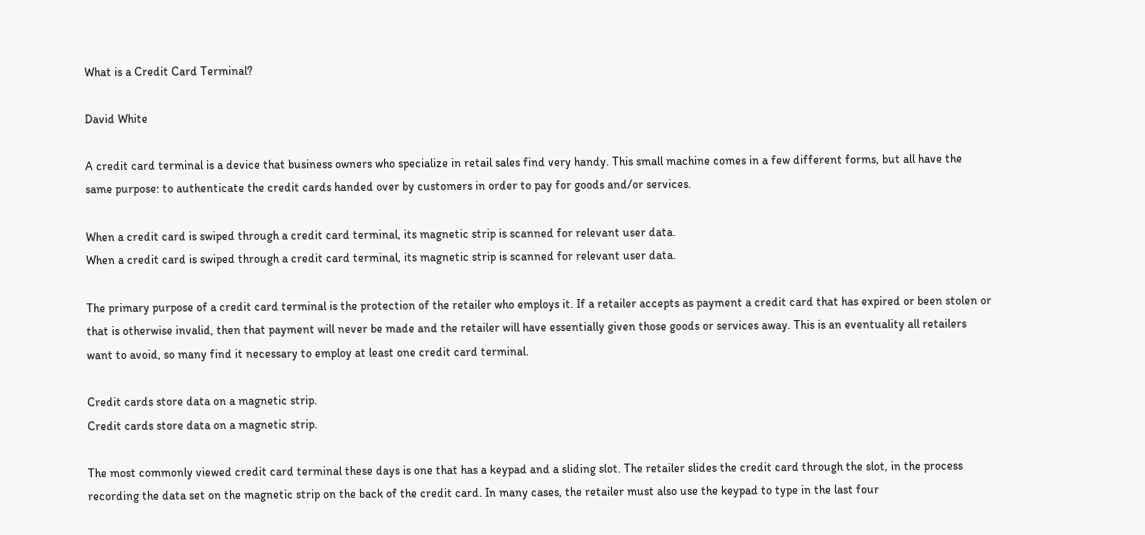What is a Credit Card Terminal?

David White

A credit card terminal is a device that business owners who specialize in retail sales find very handy. This small machine comes in a few different forms, but all have the same purpose: to authenticate the credit cards handed over by customers in order to pay for goods and/or services.

When a credit card is swiped through a credit card terminal, its magnetic strip is scanned for relevant user data.
When a credit card is swiped through a credit card terminal, its magnetic strip is scanned for relevant user data.

The primary purpose of a credit card terminal is the protection of the retailer who employs it. If a retailer accepts as payment a credit card that has expired or been stolen or that is otherwise invalid, then that payment will never be made and the retailer will have essentially given those goods or services away. This is an eventuality all retailers want to avoid, so many find it necessary to employ at least one credit card terminal.

Credit cards store data on a magnetic strip.
Credit cards store data on a magnetic strip.

The most commonly viewed credit card terminal these days is one that has a keypad and a sliding slot. The retailer slides the credit card through the slot, in the process recording the data set on the magnetic strip on the back of the credit card. In many cases, the retailer must also use the keypad to type in the last four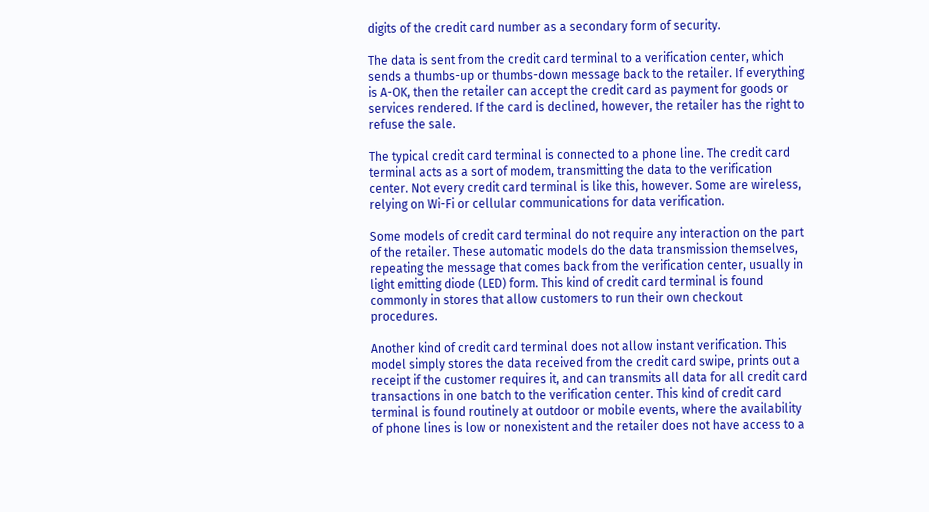digits of the credit card number as a secondary form of security.

The data is sent from the credit card terminal to a verification center, which sends a thumbs-up or thumbs-down message back to the retailer. If everything is A-OK, then the retailer can accept the credit card as payment for goods or services rendered. If the card is declined, however, the retailer has the right to refuse the sale.

The typical credit card terminal is connected to a phone line. The credit card terminal acts as a sort of modem, transmitting the data to the verification center. Not every credit card terminal is like this, however. Some are wireless, relying on Wi-Fi or cellular communications for data verification.

Some models of credit card terminal do not require any interaction on the part of the retailer. These automatic models do the data transmission themselves, repeating the message that comes back from the verification center, usually in light emitting diode (LED) form. This kind of credit card terminal is found commonly in stores that allow customers to run their own checkout procedures.

Another kind of credit card terminal does not allow instant verification. This model simply stores the data received from the credit card swipe, prints out a receipt if the customer requires it, and can transmits all data for all credit card transactions in one batch to the verification center. This kind of credit card terminal is found routinely at outdoor or mobile events, where the availability of phone lines is low or nonexistent and the retailer does not have access to a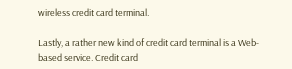wireless credit card terminal.

Lastly, a rather new kind of credit card terminal is a Web-based service. Credit card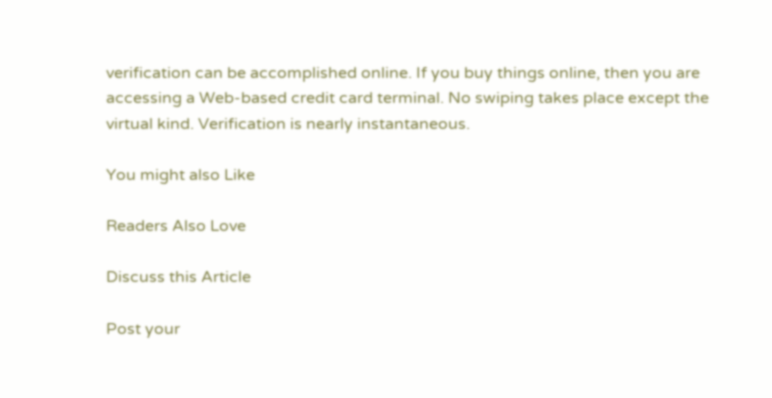verification can be accomplished online. If you buy things online, then you are accessing a Web-based credit card terminal. No swiping takes place except the virtual kind. Verification is nearly instantaneous.

You might also Like

Readers Also Love

Discuss this Article

Post your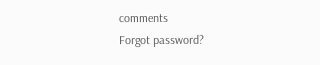comments
Forgot password?